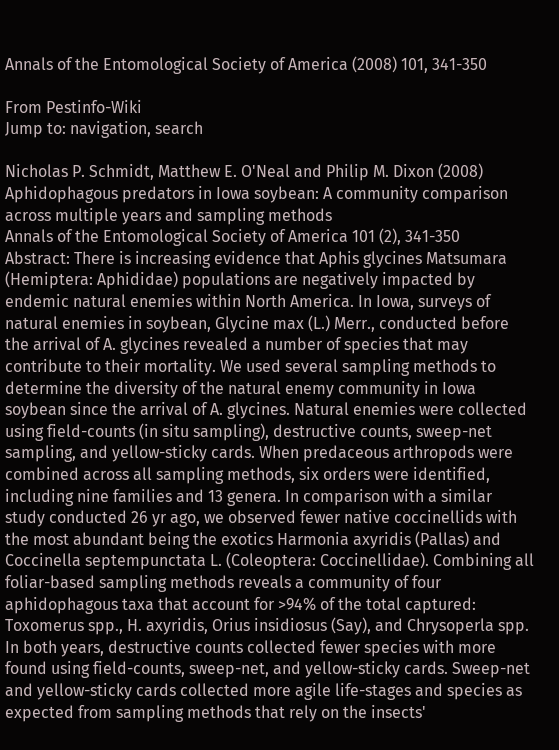Annals of the Entomological Society of America (2008) 101, 341-350

From Pestinfo-Wiki
Jump to: navigation, search

Nicholas P. Schmidt, Matthew E. O'Neal and Philip M. Dixon (2008)
Aphidophagous predators in Iowa soybean: A community comparison across multiple years and sampling methods
Annals of the Entomological Society of America 101 (2), 341-350
Abstract: There is increasing evidence that Aphis glycines Matsumara (Hemiptera: Aphididae) populations are negatively impacted by endemic natural enemies within North America. In Iowa, surveys of natural enemies in soybean, Glycine max (L.) Merr., conducted before the arrival of A. glycines revealed a number of species that may contribute to their mortality. We used several sampling methods to determine the diversity of the natural enemy community in Iowa soybean since the arrival of A. glycines. Natural enemies were collected using field-counts (in situ sampling), destructive counts, sweep-net sampling, and yellow-sticky cards. When predaceous arthropods were combined across all sampling methods, six orders were identified, including nine families and 13 genera. In comparison with a similar study conducted 26 yr ago, we observed fewer native coccinellids with the most abundant being the exotics Harmonia axyridis (Pallas) and Coccinella septempunctata L. (Coleoptera: Coccinellidae). Combining all foliar-based sampling methods reveals a community of four aphidophagous taxa that account for >94% of the total captured: Toxomerus spp., H. axyridis, Orius insidiosus (Say), and Chrysoperla spp. In both years, destructive counts collected fewer species with more found using field-counts, sweep-net, and yellow-sticky cards. Sweep-net and yellow-sticky cards collected more agile life-stages and species as expected from sampling methods that rely on the insects'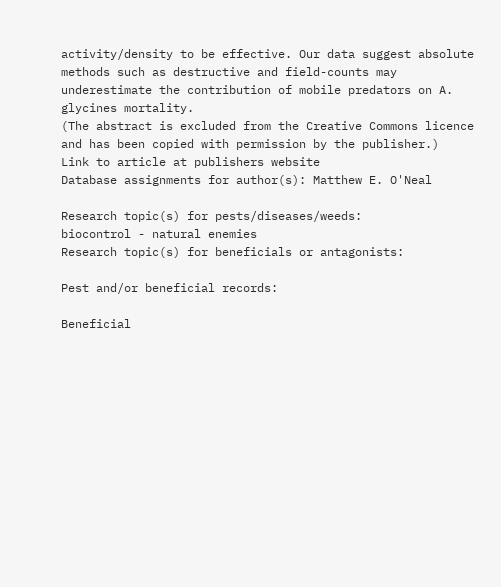activity/density to be effective. Our data suggest absolute methods such as destructive and field-counts may underestimate the contribution of mobile predators on A. glycines mortality.
(The abstract is excluded from the Creative Commons licence and has been copied with permission by the publisher.)
Link to article at publishers website
Database assignments for author(s): Matthew E. O'Neal

Research topic(s) for pests/diseases/weeds:
biocontrol - natural enemies
Research topic(s) for beneficials or antagonists:

Pest and/or beneficial records:

Beneficial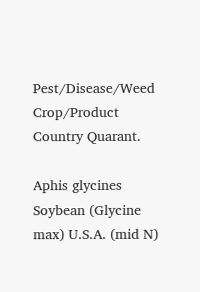Pest/Disease/Weed Crop/Product Country Quarant.

Aphis glycines Soybean (Glycine max) U.S.A. (mid N)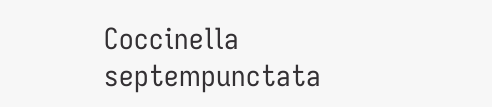Coccinella septempunctata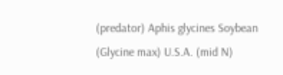(predator) Aphis glycines Soybean (Glycine max) U.S.A. (mid N)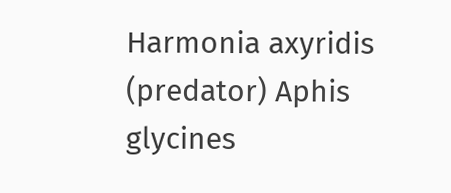Harmonia axyridis (predator) Aphis glycines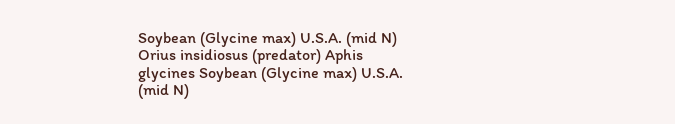Soybean (Glycine max) U.S.A. (mid N)
Orius insidiosus (predator) Aphis glycines Soybean (Glycine max) U.S.A. (mid N)